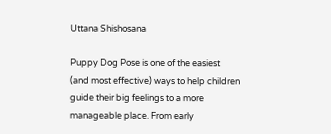Uttana Shishosana

Puppy Dog Pose is one of the easiest (and most effective) ways to help children guide their big feelings to a more manageable place. From early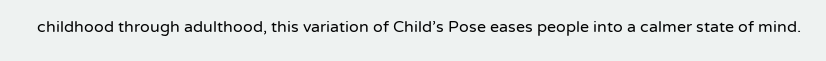childhood through adulthood, this variation of Child’s Pose eases people into a calmer state of mind.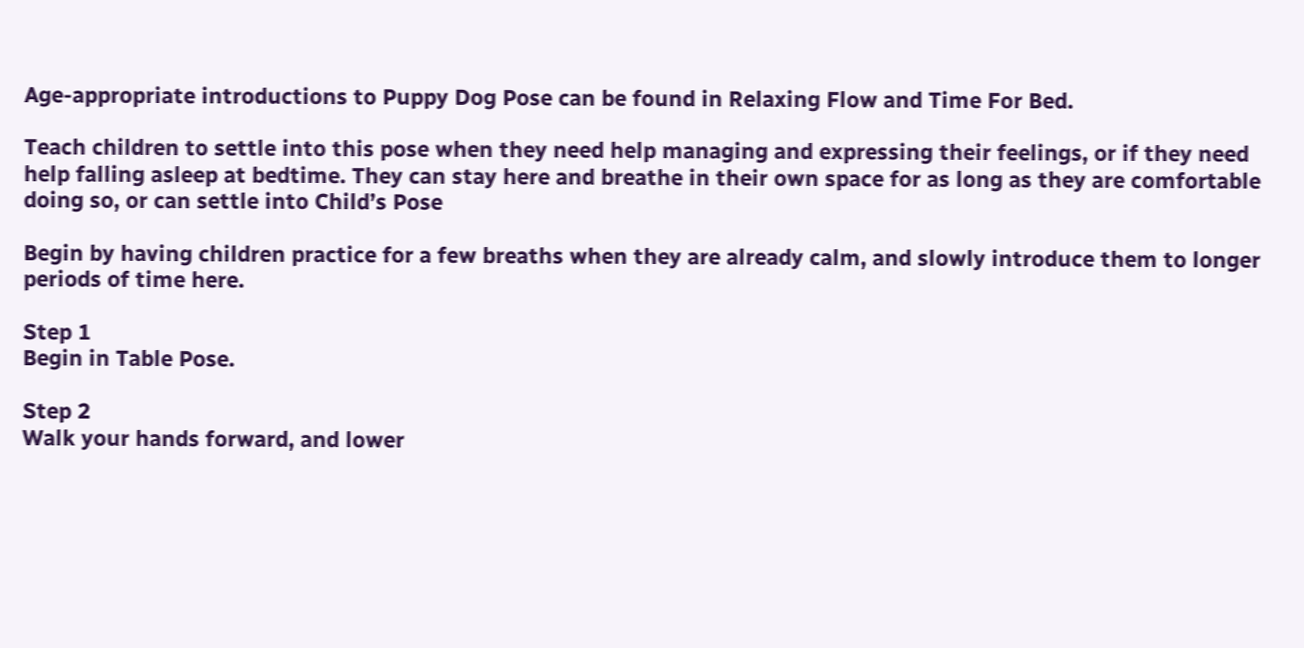Age-appropriate introductions to Puppy Dog Pose can be found in Relaxing Flow and Time For Bed.

Teach children to settle into this pose when they need help managing and expressing their feelings, or if they need help falling asleep at bedtime. They can stay here and breathe in their own space for as long as they are comfortable doing so, or can settle into Child’s Pose

Begin by having children practice for a few breaths when they are already calm, and slowly introduce them to longer periods of time here.

Step 1
Begin in Table Pose.

Step 2
Walk your hands forward, and lower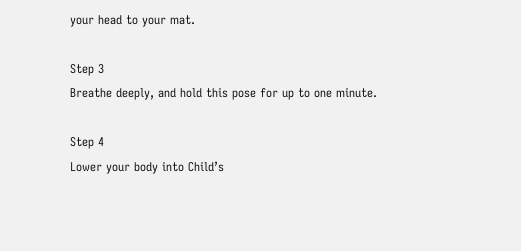your head to your mat.

Step 3
Breathe deeply, and hold this pose for up to one minute.

Step 4
Lower your body into Child’s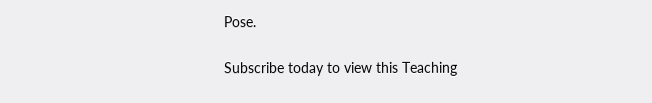Pose.

Subscribe today to view this Teaching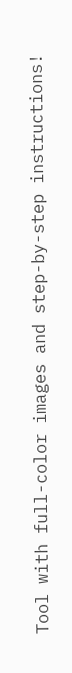Tool with full-color images and step-by-step instructions!